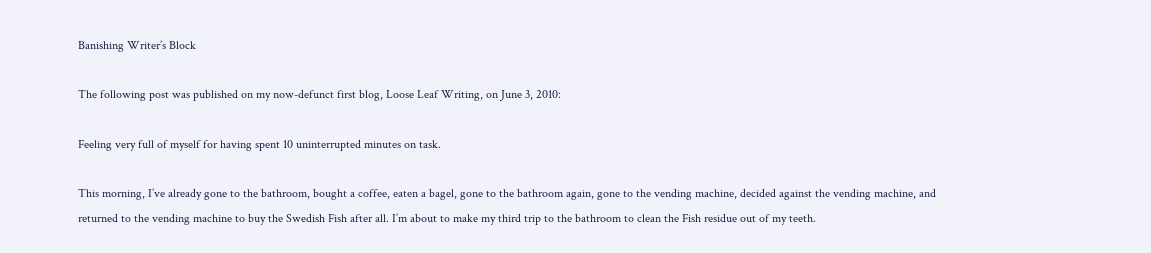Banishing Writer’s Block

The following post was published on my now-defunct first blog, Loose Leaf Writing, on June 3, 2010:

Feeling very full of myself for having spent 10 uninterrupted minutes on task.

This morning, I’ve already gone to the bathroom, bought a coffee, eaten a bagel, gone to the bathroom again, gone to the vending machine, decided against the vending machine, and returned to the vending machine to buy the Swedish Fish after all. I’m about to make my third trip to the bathroom to clean the Fish residue out of my teeth.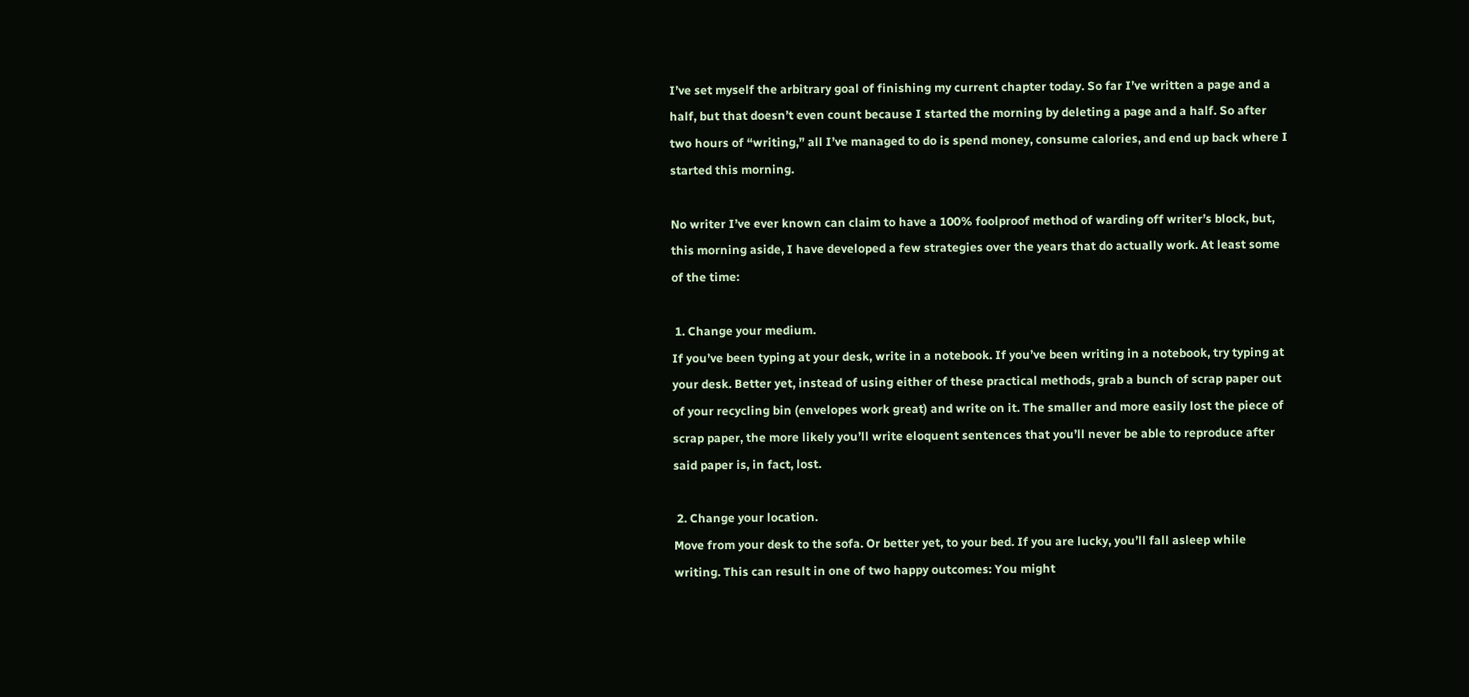I’ve set myself the arbitrary goal of finishing my current chapter today. So far I’ve written a page and a half, but that doesn’t even count because I started the morning by deleting a page and a half. So after two hours of “writing,” all I’ve managed to do is spend money, consume calories, and end up back where I started this morning.

No writer I’ve ever known can claim to have a 100% foolproof method of warding off writer’s block, but, this morning aside, I have developed a few strategies over the years that do actually work. At least some of the time:

 1. Change your medium.
If you’ve been typing at your desk, write in a notebook. If you’ve been writing in a notebook, try typing at your desk. Better yet, instead of using either of these practical methods, grab a bunch of scrap paper out of your recycling bin (envelopes work great) and write on it. The smaller and more easily lost the piece of scrap paper, the more likely you’ll write eloquent sentences that you’ll never be able to reproduce after said paper is, in fact, lost.

 2. Change your location.
Move from your desk to the sofa. Or better yet, to your bed. If you are lucky, you’ll fall asleep while writing. This can result in one of two happy outcomes: You might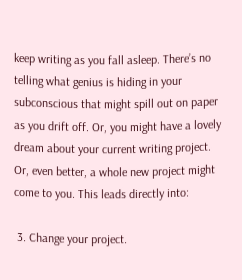keep writing as you fall asleep. There’s no telling what genius is hiding in your subconscious that might spill out on paper as you drift off. Or, you might have a lovely dream about your current writing project. Or, even better, a whole new project might come to you. This leads directly into:

 3. Change your project.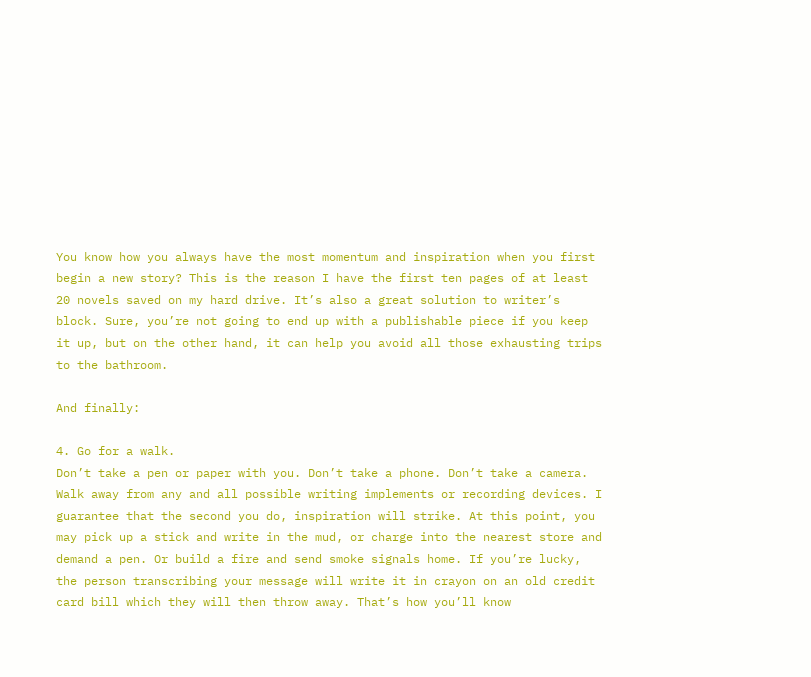You know how you always have the most momentum and inspiration when you first begin a new story? This is the reason I have the first ten pages of at least 20 novels saved on my hard drive. It’s also a great solution to writer’s block. Sure, you’re not going to end up with a publishable piece if you keep it up, but on the other hand, it can help you avoid all those exhausting trips to the bathroom.

And finally:

4. Go for a walk.
Don’t take a pen or paper with you. Don’t take a phone. Don’t take a camera. Walk away from any and all possible writing implements or recording devices. I guarantee that the second you do, inspiration will strike. At this point, you may pick up a stick and write in the mud, or charge into the nearest store and demand a pen. Or build a fire and send smoke signals home. If you’re lucky, the person transcribing your message will write it in crayon on an old credit card bill which they will then throw away. That’s how you’ll know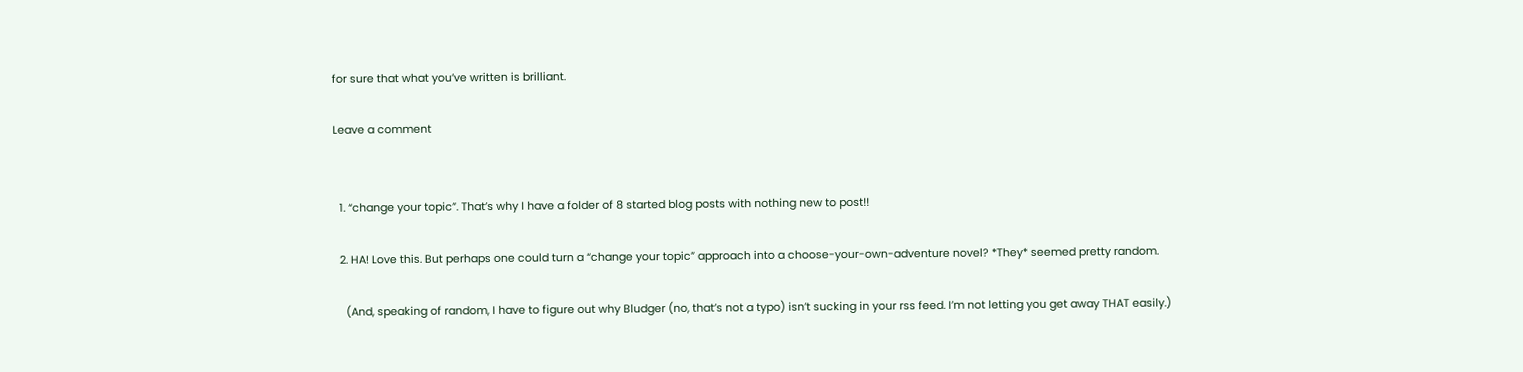for sure that what you’ve written is brilliant.

Leave a comment


  1. “change your topic”. That’s why I have a folder of 8 started blog posts with nothing new to post!!

  2. HA! Love this. But perhaps one could turn a “change your topic” approach into a choose-your-own-adventure novel? *They* seemed pretty random.

    (And, speaking of random, I have to figure out why Bludger (no, that’s not a typo) isn’t sucking in your rss feed. I’m not letting you get away THAT easily.)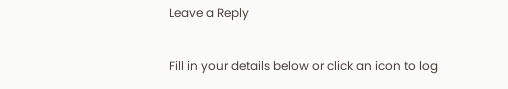Leave a Reply

Fill in your details below or click an icon to log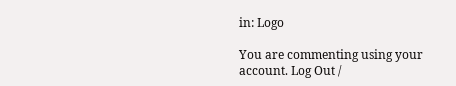in: Logo

You are commenting using your account. Log Out /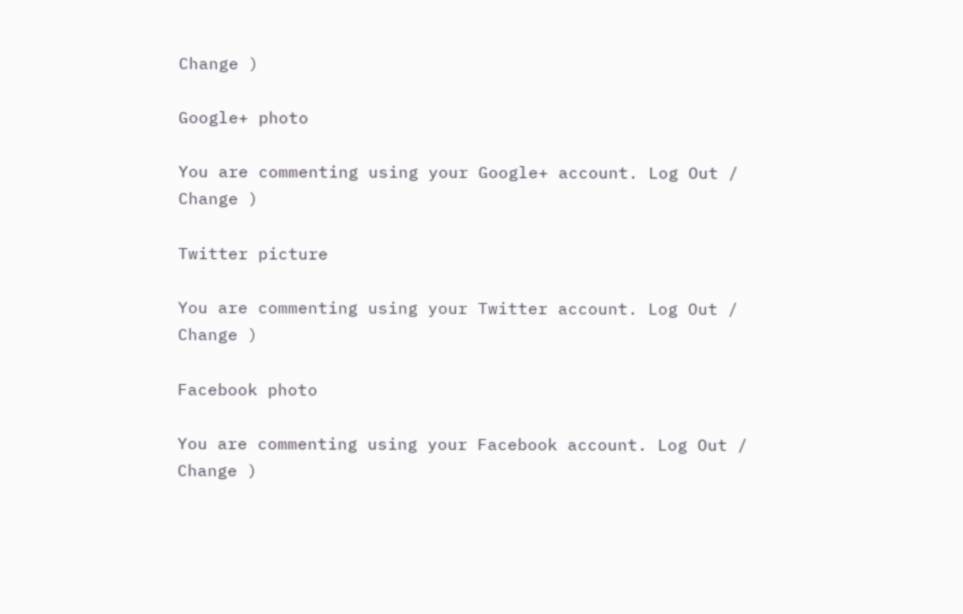Change )

Google+ photo

You are commenting using your Google+ account. Log Out /  Change )

Twitter picture

You are commenting using your Twitter account. Log Out /  Change )

Facebook photo

You are commenting using your Facebook account. Log Out /  Change )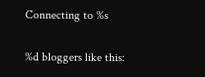Connecting to %s

%d bloggers like this: